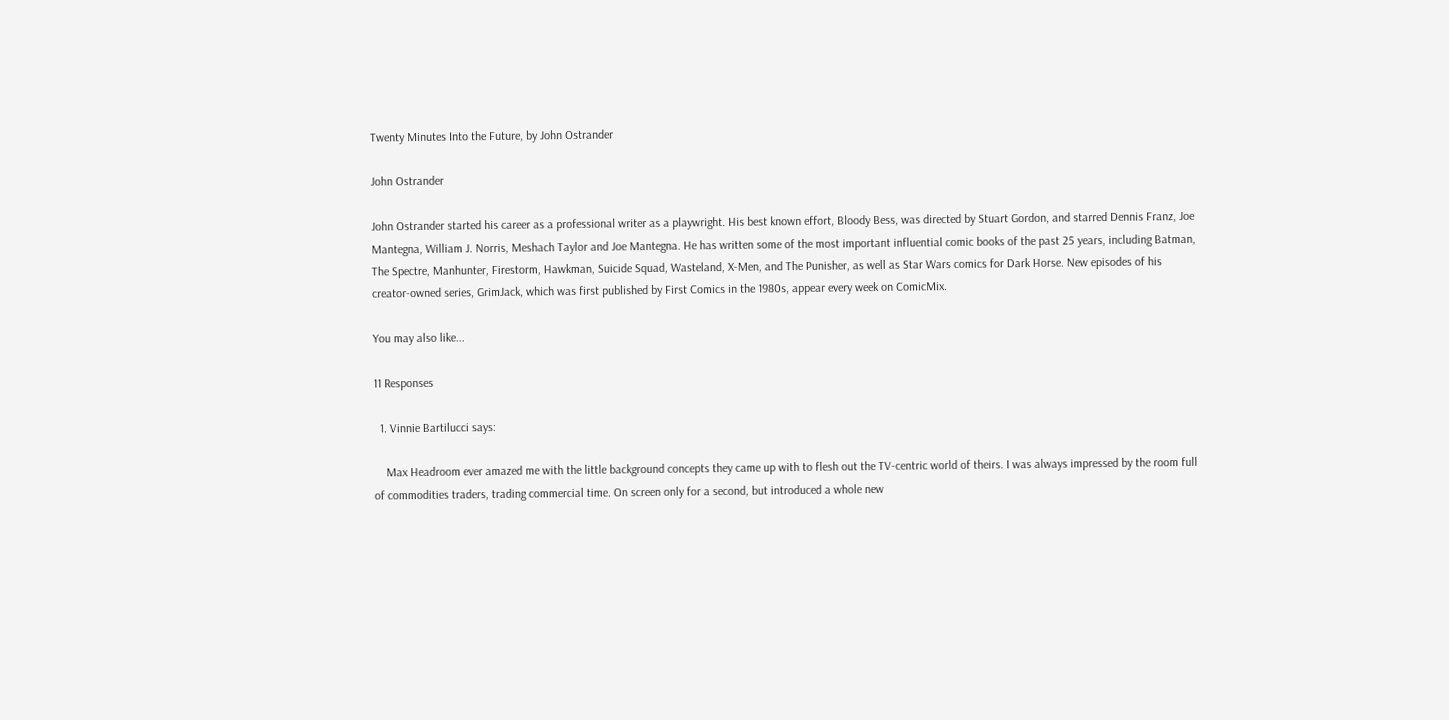Twenty Minutes Into the Future, by John Ostrander

John Ostrander

John Ostrander started his career as a professional writer as a playwright. His best known effort, Bloody Bess, was directed by Stuart Gordon, and starred Dennis Franz, Joe Mantegna, William J. Norris, Meshach Taylor and Joe Mantegna. He has written some of the most important influential comic books of the past 25 years, including Batman, The Spectre, Manhunter, Firestorm, Hawkman, Suicide Squad, Wasteland, X-Men, and The Punisher, as well as Star Wars comics for Dark Horse. New episodes of his creator-owned series, GrimJack, which was first published by First Comics in the 1980s, appear every week on ComicMix.

You may also like...

11 Responses

  1. Vinnie Bartilucci says:

    Max Headroom ever amazed me with the little background concepts they came up with to flesh out the TV-centric world of theirs. I was always impressed by the room full of commodities traders, trading commercial time. On screen only for a second, but introduced a whole new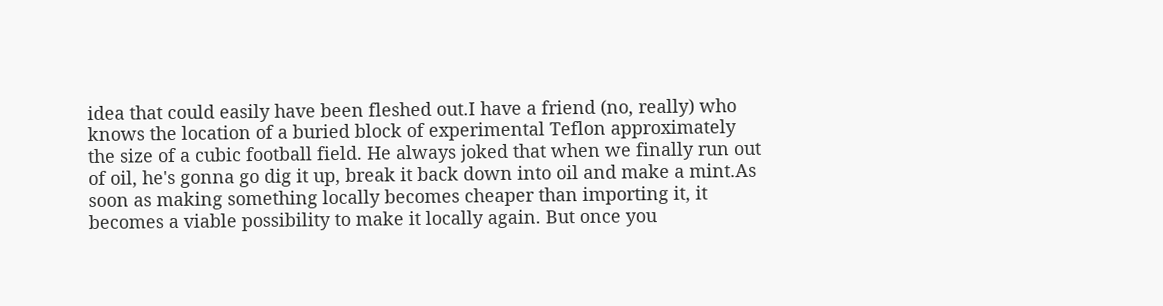idea that could easily have been fleshed out.I have a friend (no, really) who knows the location of a buried block of experimental Teflon approximately the size of a cubic football field. He always joked that when we finally run out of oil, he's gonna go dig it up, break it back down into oil and make a mint.As soon as making something locally becomes cheaper than importing it, it becomes a viable possibility to make it locally again. But once you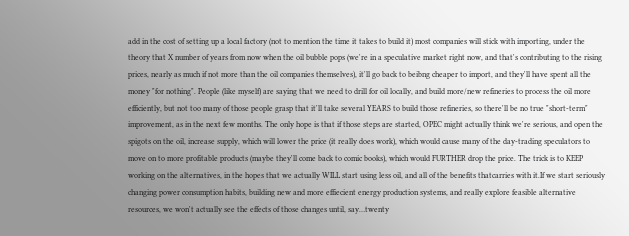add in the cost of setting up a local factory (not to mention the time it takes to build it) most companies will stick with importing, under the theory that X number of years from now when the oil bubble pops (we're in a speculative market right now, and that's contributing to the rising prices, nearly as much if not more than the oil companies themselves), it'll go back to beibng cheaper to import, and they'll have spent all the money "for nothing". People (like myself) are saying that we need to drill for oil locally, and build more/new refineries to process the oil more efficiently, but not too many of those people grasp that it'll take several YEARS to build those refineries, so there'll be no true "short-term" improvement, as in the next few months. The only hope is that if those steps are started, OPEC might actually think we're serious, and open the spigots on the oil, increase supply, which will lower the price (it really does work), which would cause many of the day-trading speculators to move on to more profitable products (maybe they'll come back to comic books), which would FURTHER drop the price. The trick is to KEEP working on the alternatives, in the hopes that we actually WILL start using less oil, and all of the benefits thatcarries with it.If we start seriously changing power consumption habits, building new and more effiecient energy production systems, and really explore feasible alternative resources, we won't actually see the effects of those changes until, say…twenty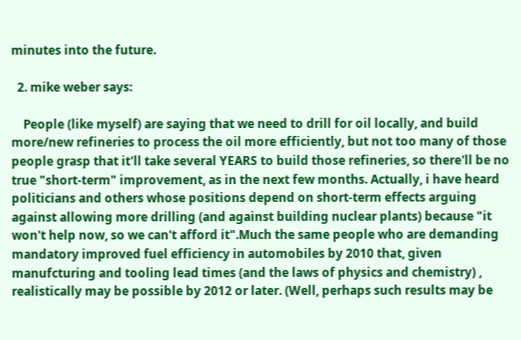minutes into the future.

  2. mike weber says:

    People (like myself) are saying that we need to drill for oil locally, and build more/new refineries to process the oil more efficiently, but not too many of those people grasp that it'll take several YEARS to build those refineries, so there'll be no true "short-term" improvement, as in the next few months. Actually, i have heard politicians and others whose positions depend on short-term effects arguing against allowing more drilling (and against building nuclear plants) because "it won't help now, so we can't afford it".Much the same people who are demanding mandatory improved fuel efficiency in automobiles by 2010 that, given manufcturing and tooling lead times (and the laws of physics and chemistry) , realistically may be possible by 2012 or later. (Well, perhaps such results may be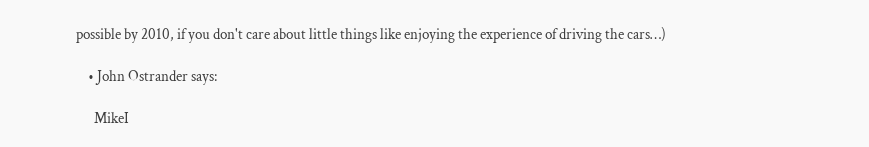possible by 2010, if you don't care about little things like enjoying the experience of driving the cars…)

    • John Ostrander says:

      MikeI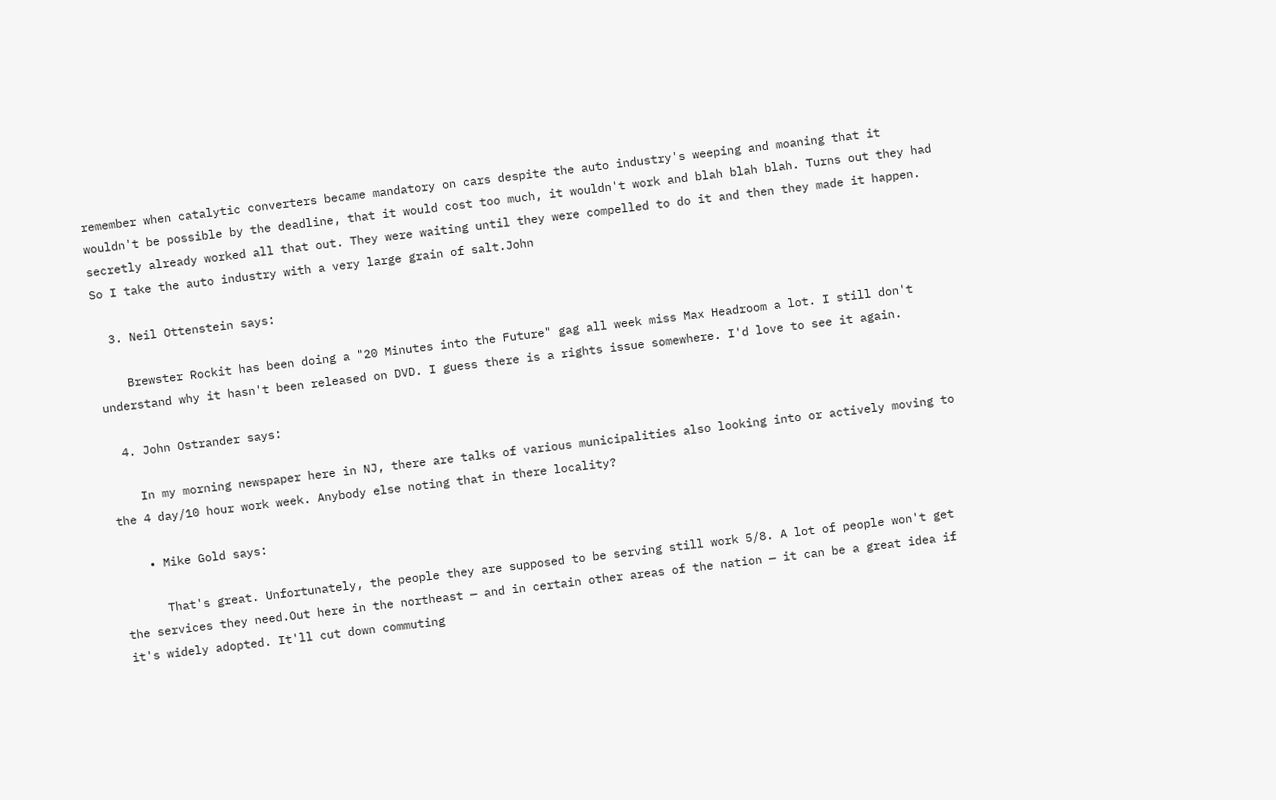remember when catalytic converters became mandatory on cars despite the auto industry's weeping and moaning that it wouldn't be possible by the deadline, that it would cost too much, it wouldn't work and blah blah blah. Turns out they had secretly already worked all that out. They were waiting until they were compelled to do it and then they made it happen. So I take the auto industry with a very large grain of salt.John

  3. Neil Ottenstein says:

    Brewster Rockit has been doing a "20 Minutes into the Future" gag all week miss Max Headroom a lot. I still don't understand why it hasn't been released on DVD. I guess there is a rights issue somewhere. I'd love to see it again.

  4. John Ostrander says:

    In my morning newspaper here in NJ, there are talks of various municipalities also looking into or actively moving to the 4 day/10 hour work week. Anybody else noting that in there locality?

    • Mike Gold says:

      That's great. Unfortunately, the people they are supposed to be serving still work 5/8. A lot of people won't get the services they need.Out here in the northeast — and in certain other areas of the nation — it can be a great idea if it's widely adopted. It'll cut down commuting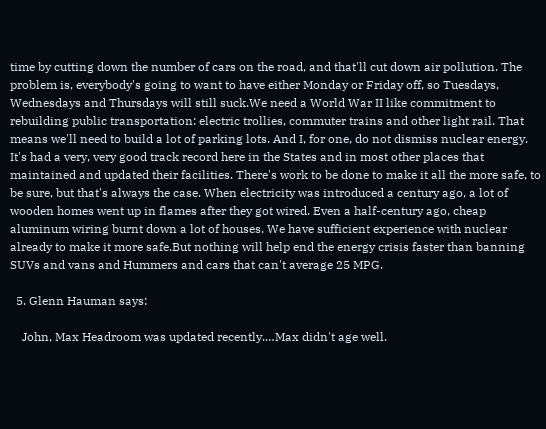time by cutting down the number of cars on the road, and that'll cut down air pollution. The problem is, everybody's going to want to have either Monday or Friday off, so Tuesdays, Wednesdays and Thursdays will still suck.We need a World War II like commitment to rebuilding public transportation: electric trollies, commuter trains and other light rail. That means we'll need to build a lot of parking lots. And I, for one, do not dismiss nuclear energy. It's had a very, very good track record here in the States and in most other places that maintained and updated their facilities. There's work to be done to make it all the more safe, to be sure, but that's always the case. When electricity was introduced a century ago, a lot of wooden homes went up in flames after they got wired. Even a half-century ago, cheap aluminum wiring burnt down a lot of houses. We have sufficient experience with nuclear already to make it more safe.But nothing will help end the energy crisis faster than banning SUVs and vans and Hummers and cars that can't average 25 MPG.

  5. Glenn Hauman says:

    John, Max Headroom was updated recently.…Max didn't age well.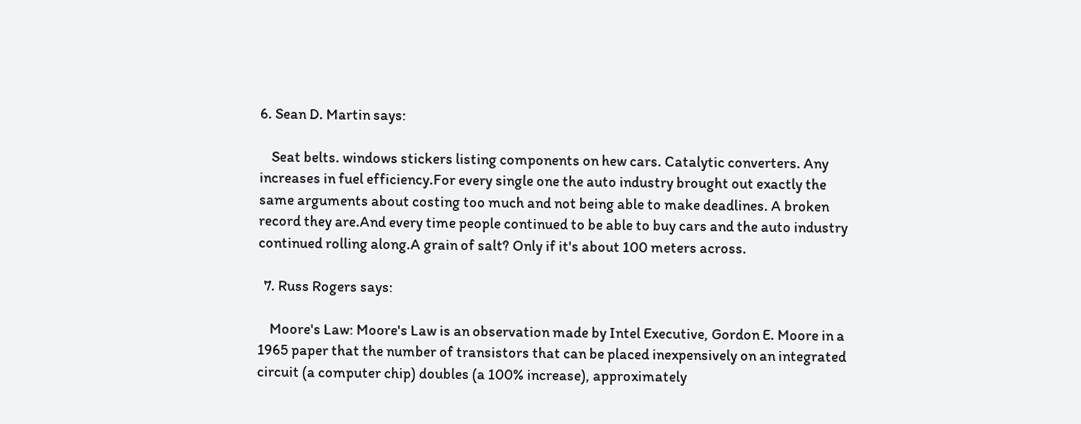6. Sean D. Martin says:

    Seat belts. windows stickers listing components on hew cars. Catalytic converters. Any increases in fuel efficiency.For every single one the auto industry brought out exactly the same arguments about costing too much and not being able to make deadlines. A broken record they are.And every time people continued to be able to buy cars and the auto industry continued rolling along.A grain of salt? Only if it's about 100 meters across.

  7. Russ Rogers says:

    Moore's Law: Moore's Law is an observation made by Intel Executive, Gordon E. Moore in a 1965 paper that the number of transistors that can be placed inexpensively on an integrated circuit (a computer chip) doubles (a 100% increase), approximately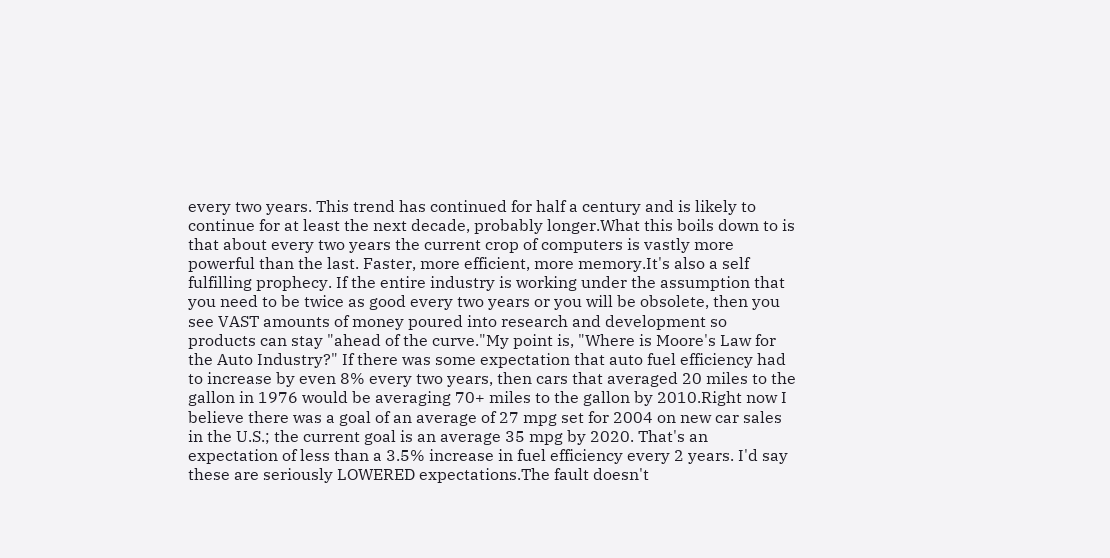every two years. This trend has continued for half a century and is likely to continue for at least the next decade, probably longer.What this boils down to is that about every two years the current crop of computers is vastly more powerful than the last. Faster, more efficient, more memory.It's also a self fulfilling prophecy. If the entire industry is working under the assumption that you need to be twice as good every two years or you will be obsolete, then you see VAST amounts of money poured into research and development so products can stay "ahead of the curve."My point is, "Where is Moore's Law for the Auto Industry?" If there was some expectation that auto fuel efficiency had to increase by even 8% every two years, then cars that averaged 20 miles to the gallon in 1976 would be averaging 70+ miles to the gallon by 2010.Right now I believe there was a goal of an average of 27 mpg set for 2004 on new car sales in the U.S.; the current goal is an average 35 mpg by 2020. That's an expectation of less than a 3.5% increase in fuel efficiency every 2 years. I'd say these are seriously LOWERED expectations.The fault doesn't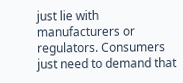just lie with manufacturers or regulators. Consumers just need to demand that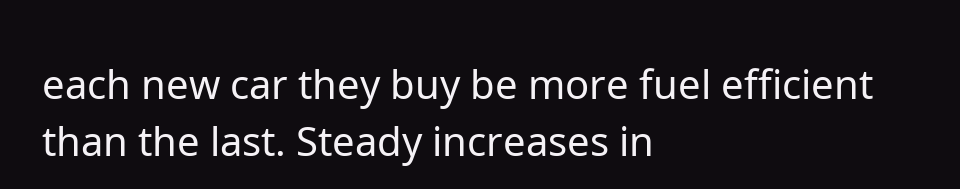each new car they buy be more fuel efficient than the last. Steady increases in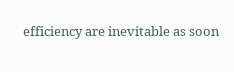efficiency are inevitable as soon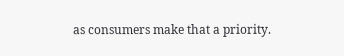as consumers make that a priority.